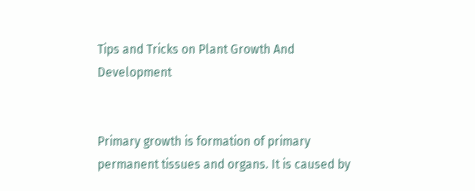Tips and Tricks on Plant Growth And Development


Primary growth is formation of primary permanent tissues and organs. It is caused by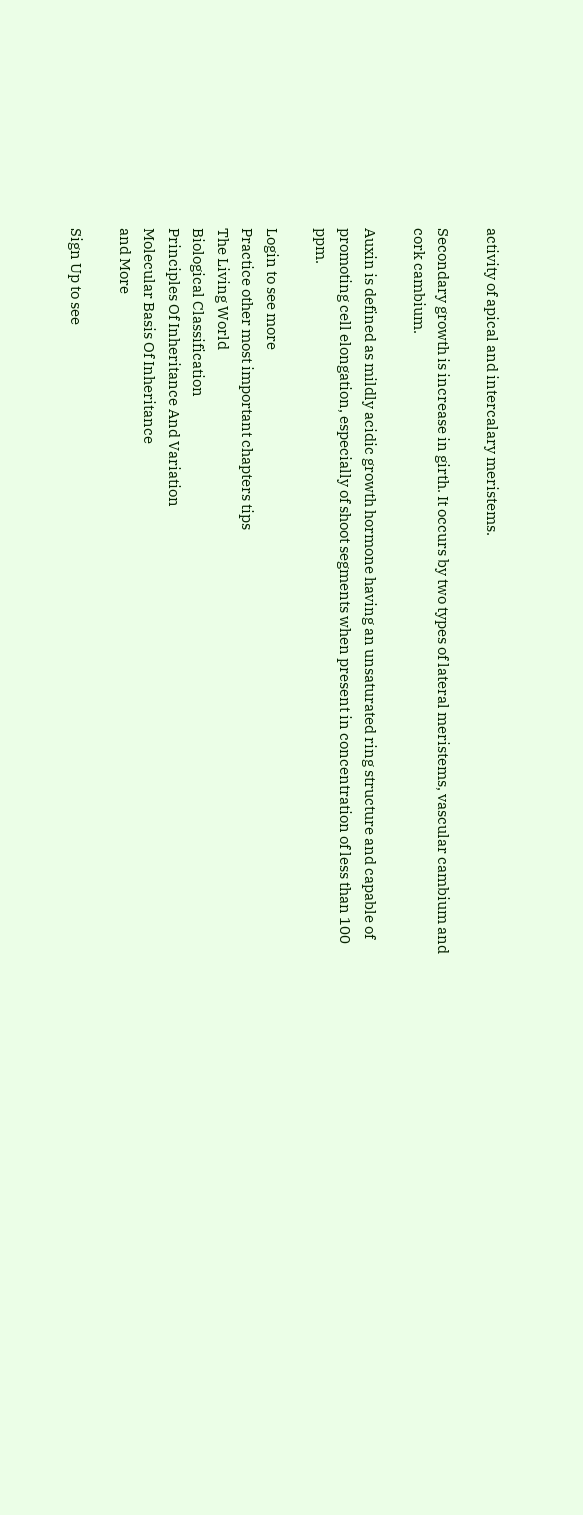activity of apical and intercalary meristems.

Secondary growth is increase in girth. It occurs by two types of lateral meristems, vascular cambium and cork cambium.

Auxin is defined as mildly acidic growth hormone having an unsaturated ring structure and capable of promoting cell elongation, especially of shoot segments when present in concentration of less than 100 ppm.

Login to see more
Practice other most important chapters tips
The Living World
Biological Classification
Principles Of Inheritance And Variation
Molecular Basis Of Inheritance
and More

Sign Up to see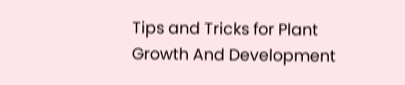Tips and Tricks for Plant Growth And Development